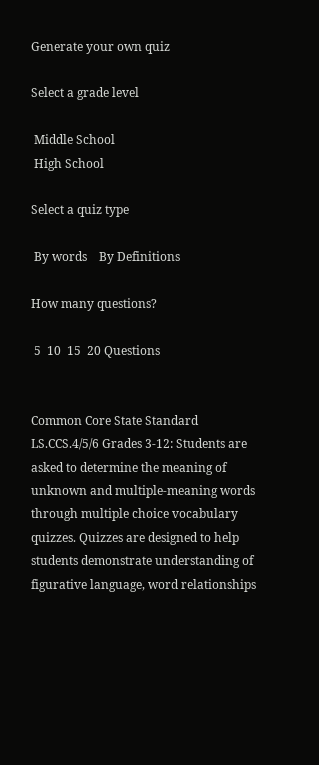Generate your own quiz

Select a grade level

 Middle School
 High School

Select a quiz type

 By words    By Definitions

How many questions?

 5  10  15  20 Questions


Common Core State Standard
LS.CCS.4/5/6 Grades 3-12: Students are asked to determine the meaning of unknown and multiple-meaning words through multiple choice vocabulary quizzes. Quizzes are designed to help students demonstrate understanding of figurative language, word relationships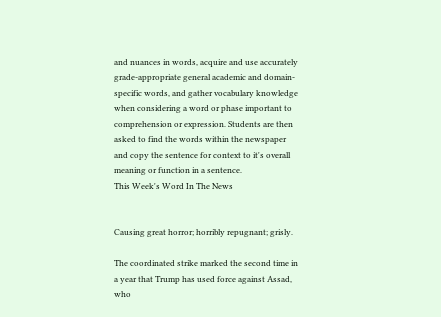and nuances in words, acquire and use accurately grade-appropriate general academic and domain-specific words, and gather vocabulary knowledge when considering a word or phase important to comprehension or expression. Students are then asked to find the words within the newspaper and copy the sentence for context to it's overall meaning or function in a sentence.
This Week's Word In The News


Causing great horror; horribly repugnant; grisly.

The coordinated strike marked the second time in a year that Trump has used force against Assad, who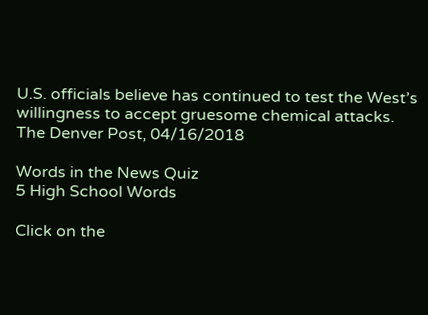U.S. officials believe has continued to test the West’s willingness to accept gruesome chemical attacks.
The Denver Post, 04/16/2018

Words in the News Quiz
5 High School Words

Click on the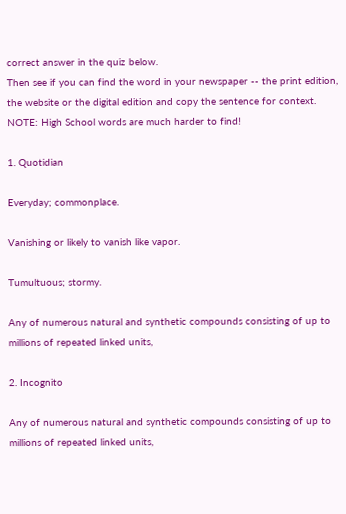correct answer in the quiz below.
Then see if you can find the word in your newspaper -- the print edition, the website or the digital edition and copy the sentence for context. NOTE: High School words are much harder to find!

1. Quotidian

Everyday; commonplace.

Vanishing or likely to vanish like vapor.

Tumultuous; stormy.

Any of numerous natural and synthetic compounds consisting of up to millions of repeated linked units,

2. Incognito

Any of numerous natural and synthetic compounds consisting of up to millions of repeated linked units,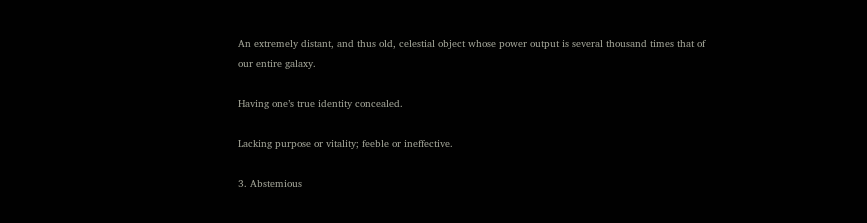An extremely distant, and thus old, celestial object whose power output is several thousand times that of our entire galaxy.

Having one’s true identity concealed.

Lacking purpose or vitality; feeble or ineffective.

3. Abstemious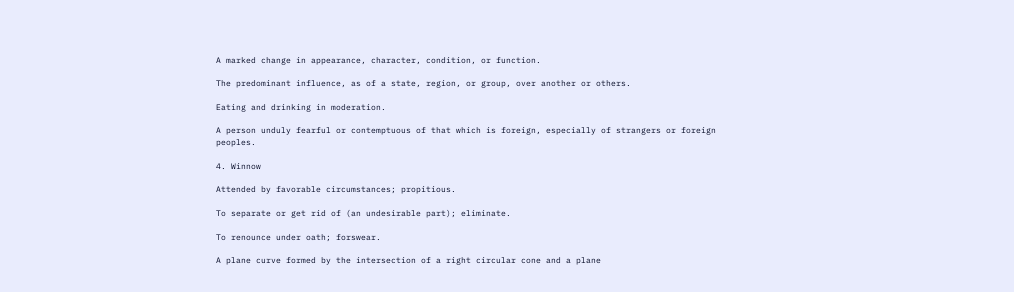A marked change in appearance, character, condition, or function.

The predominant influence, as of a state, region, or group, over another or others.

Eating and drinking in moderation.

A person unduly fearful or contemptuous of that which is foreign, especially of strangers or foreign peoples.

4. Winnow

Attended by favorable circumstances; propitious.

To separate or get rid of (an undesirable part); eliminate.

To renounce under oath; forswear.

A plane curve formed by the intersection of a right circular cone and a plane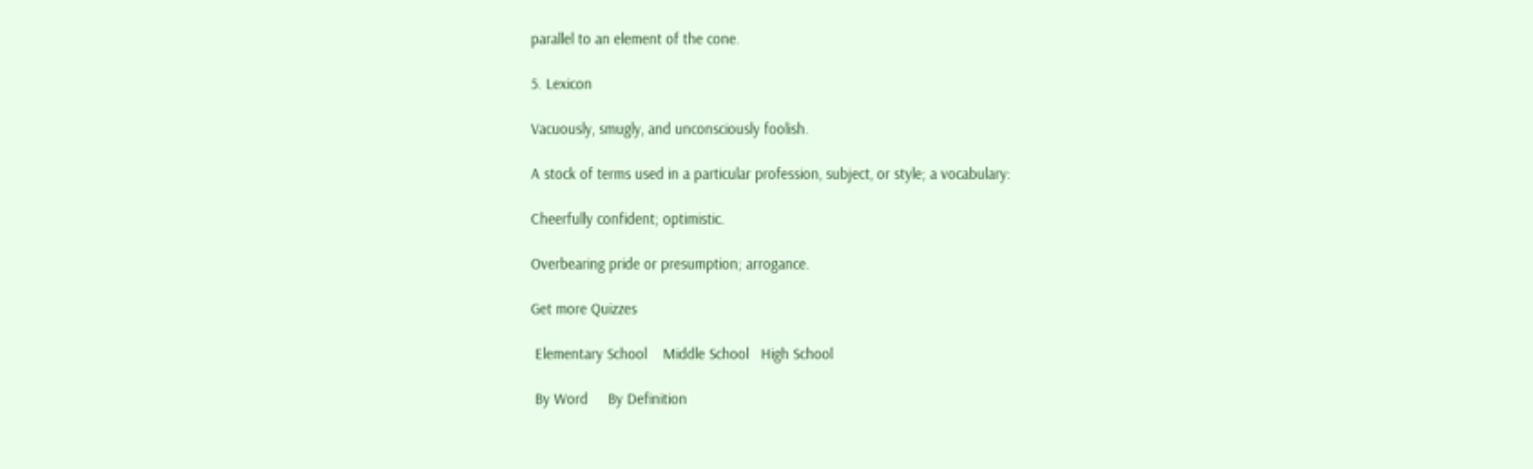parallel to an element of the cone.

5. Lexicon

Vacuously, smugly, and unconsciously foolish.

A stock of terms used in a particular profession, subject, or style; a vocabulary:

Cheerfully confident; optimistic.

Overbearing pride or presumption; arrogance.

Get more Quizzes

 Elementary School    Middle School   High School

 By Word     By Definition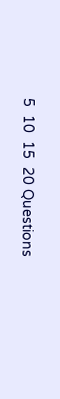5  10  15  20 Questions